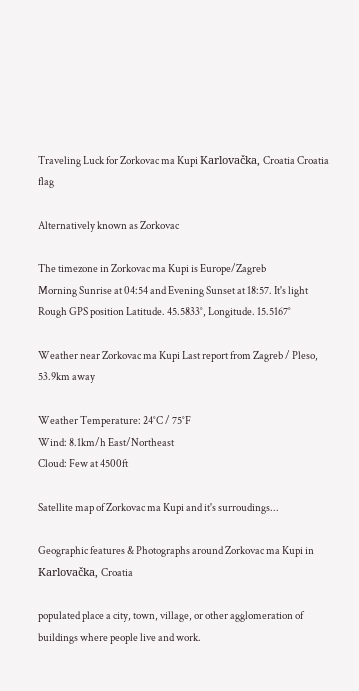Traveling Luck for Zorkovac ma Kupi Karlovačka, Croatia Croatia flag

Alternatively known as Zorkovac

The timezone in Zorkovac ma Kupi is Europe/Zagreb
Morning Sunrise at 04:54 and Evening Sunset at 18:57. It's light
Rough GPS position Latitude. 45.5833°, Longitude. 15.5167°

Weather near Zorkovac ma Kupi Last report from Zagreb / Pleso, 53.9km away

Weather Temperature: 24°C / 75°F
Wind: 8.1km/h East/Northeast
Cloud: Few at 4500ft

Satellite map of Zorkovac ma Kupi and it's surroudings...

Geographic features & Photographs around Zorkovac ma Kupi in Karlovačka, Croatia

populated place a city, town, village, or other agglomeration of buildings where people live and work.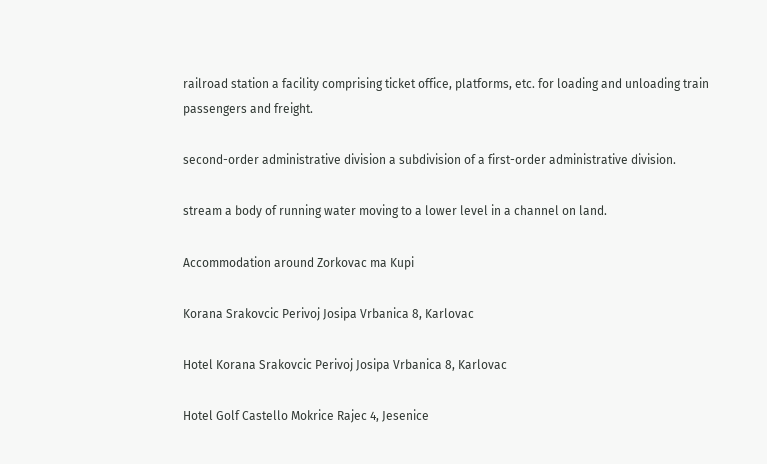railroad station a facility comprising ticket office, platforms, etc. for loading and unloading train passengers and freight.

second-order administrative division a subdivision of a first-order administrative division.

stream a body of running water moving to a lower level in a channel on land.

Accommodation around Zorkovac ma Kupi

Korana Srakovcic Perivoj Josipa Vrbanica 8, Karlovac

Hotel Korana Srakovcic Perivoj Josipa Vrbanica 8, Karlovac

Hotel Golf Castello Mokrice Rajec 4, Jesenice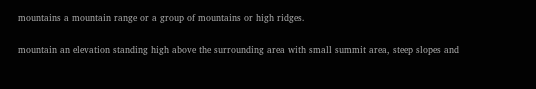mountains a mountain range or a group of mountains or high ridges.

mountain an elevation standing high above the surrounding area with small summit area, steep slopes and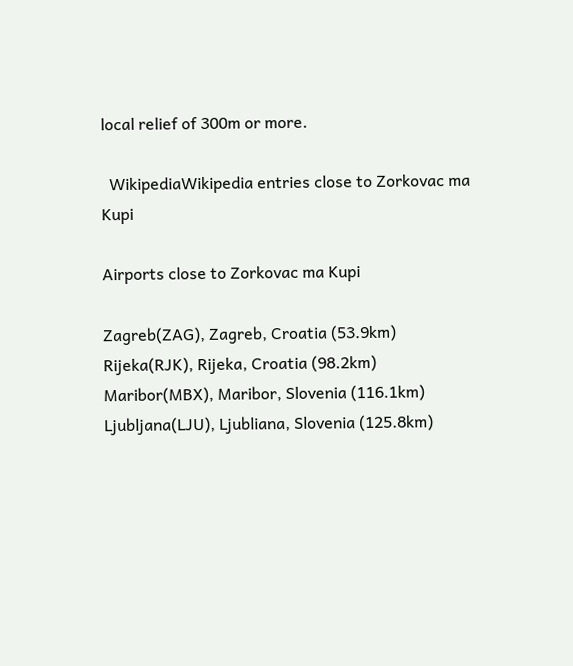local relief of 300m or more.

  WikipediaWikipedia entries close to Zorkovac ma Kupi

Airports close to Zorkovac ma Kupi

Zagreb(ZAG), Zagreb, Croatia (53.9km)
Rijeka(RJK), Rijeka, Croatia (98.2km)
Maribor(MBX), Maribor, Slovenia (116.1km)
Ljubljana(LJU), Ljubliana, Slovenia (125.8km)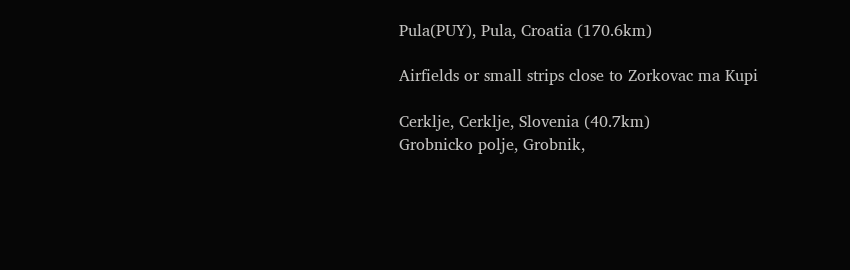Pula(PUY), Pula, Croatia (170.6km)

Airfields or small strips close to Zorkovac ma Kupi

Cerklje, Cerklje, Slovenia (40.7km)
Grobnicko polje, Grobnik,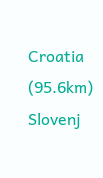Croatia (95.6km)
Slovenj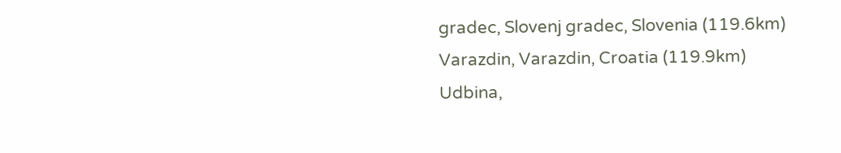gradec, Slovenj gradec, Slovenia (119.6km)
Varazdin, Varazdin, Croatia (119.9km)
Udbina,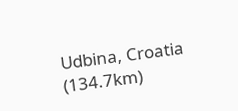Udbina, Croatia (134.7km)